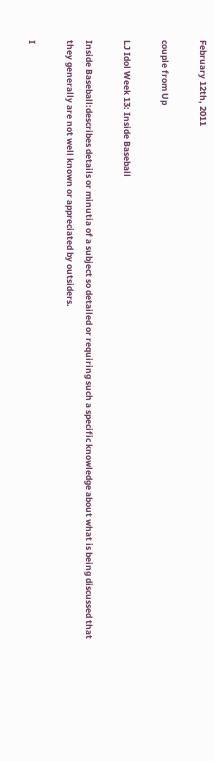February 12th, 2011

couple from Up

LJ Idol Week 13: Inside Baseball

Inside Baseball:describes details or minutia of a subject so detailed or requiring such a specific knowledge about what is being discussed that they generally are not well known or appreciated by outsiders.

I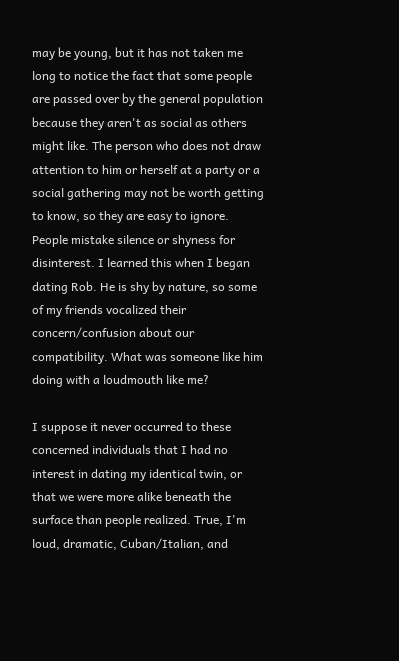may be young, but it has not taken me long to notice the fact that some people are passed over by the general population because they aren't as social as others might like. The person who does not draw attention to him or herself at a party or a social gathering may not be worth getting to know, so they are easy to ignore. People mistake silence or shyness for disinterest. I learned this when I began dating Rob. He is shy by nature, so some of my friends vocalized their concern/confusion about our compatibility. What was someone like him doing with a loudmouth like me?

I suppose it never occurred to these concerned individuals that I had no interest in dating my identical twin, or that we were more alike beneath the surface than people realized. True, I'm loud, dramatic, Cuban/Italian, and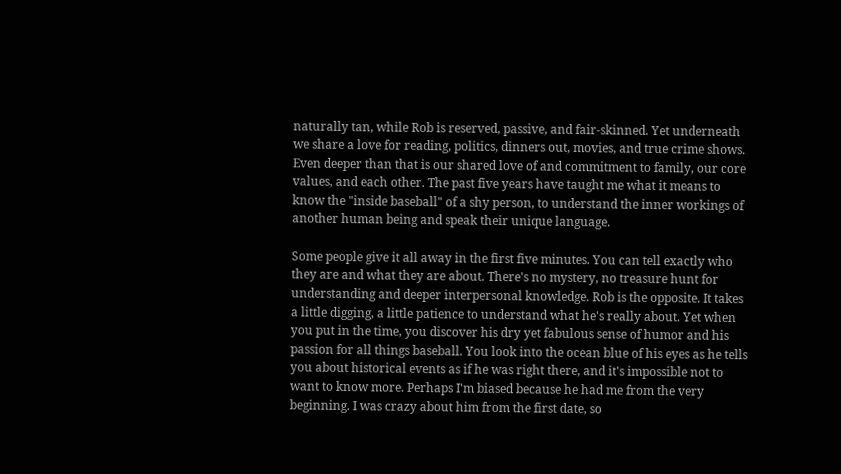naturally tan, while Rob is reserved, passive, and fair-skinned. Yet underneath we share a love for reading, politics, dinners out, movies, and true crime shows. Even deeper than that is our shared love of and commitment to family, our core values, and each other. The past five years have taught me what it means to know the "inside baseball" of a shy person, to understand the inner workings of another human being and speak their unique language.

Some people give it all away in the first five minutes. You can tell exactly who they are and what they are about. There's no mystery, no treasure hunt for understanding and deeper interpersonal knowledge. Rob is the opposite. It takes a little digging, a little patience to understand what he's really about. Yet when you put in the time, you discover his dry yet fabulous sense of humor and his passion for all things baseball. You look into the ocean blue of his eyes as he tells you about historical events as if he was right there, and it's impossible not to want to know more. Perhaps I'm biased because he had me from the very beginning. I was crazy about him from the first date, so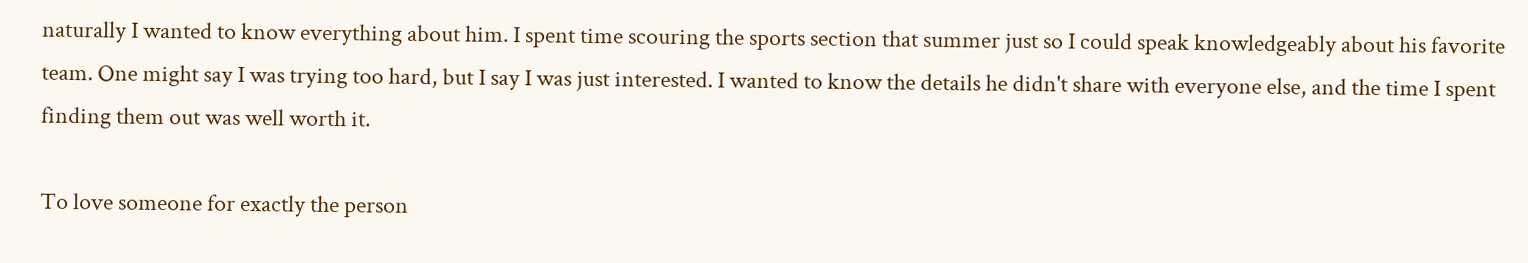naturally I wanted to know everything about him. I spent time scouring the sports section that summer just so I could speak knowledgeably about his favorite team. One might say I was trying too hard, but I say I was just interested. I wanted to know the details he didn't share with everyone else, and the time I spent finding them out was well worth it.

To love someone for exactly the person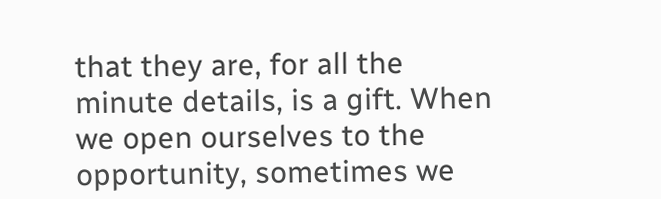that they are, for all the minute details, is a gift. When we open ourselves to the opportunity, sometimes we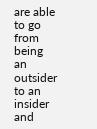are able to go from being an outsider to an insider and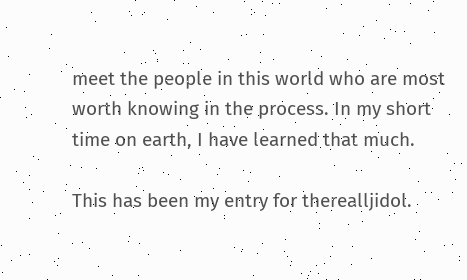meet the people in this world who are most worth knowing in the process. In my short time on earth, I have learned that much.

This has been my entry for therealljidol.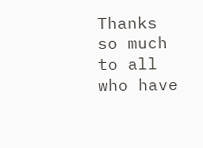Thanks so much to all who have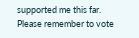supported me this far. Please remember to vote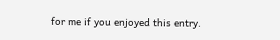for me if you enjoyed this entry.